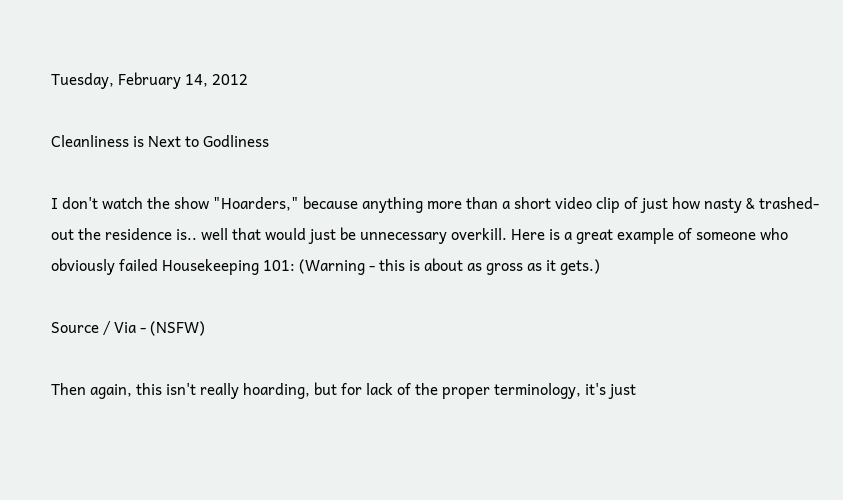Tuesday, February 14, 2012

Cleanliness is Next to Godliness

I don't watch the show "Hoarders," because anything more than a short video clip of just how nasty & trashed-out the residence is.. well that would just be unnecessary overkill. Here is a great example of someone who obviously failed Housekeeping 101: (Warning - this is about as gross as it gets.)

Source / Via - (NSFW)

Then again, this isn't really hoarding, but for lack of the proper terminology, it's just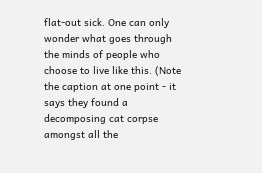flat-out sick. One can only wonder what goes through the minds of people who choose to live like this. (Note the caption at one point - it says they found a decomposing cat corpse amongst all the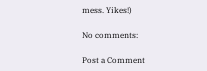mess. Yikes!)

No comments:

Post a Comment